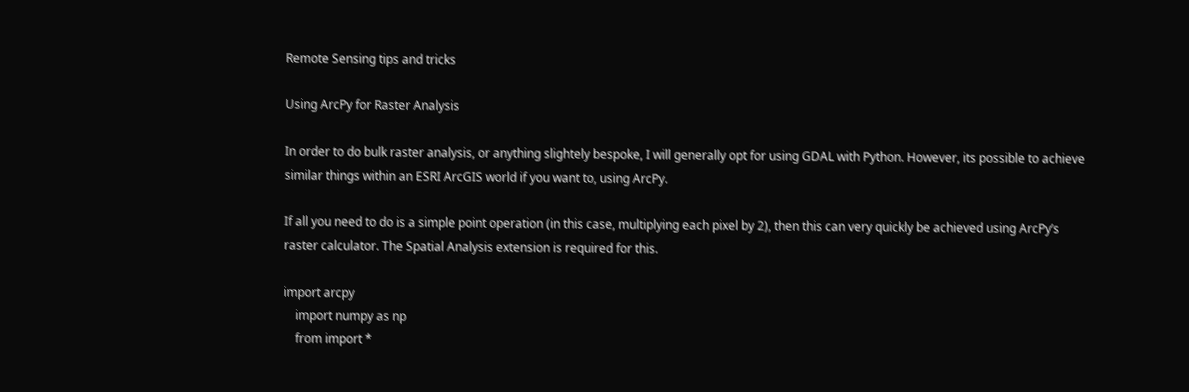Remote Sensing tips and tricks

Using ArcPy for Raster Analysis

In order to do bulk raster analysis, or anything slightely bespoke, I will generally opt for using GDAL with Python. However, its possible to achieve similar things within an ESRI ArcGIS world if you want to, using ArcPy.

If all you need to do is a simple point operation (in this case, multiplying each pixel by 2), then this can very quickly be achieved using ArcPy’s raster calculator. The Spatial Analysis extension is required for this.

import arcpy
    import numpy as np
    from import *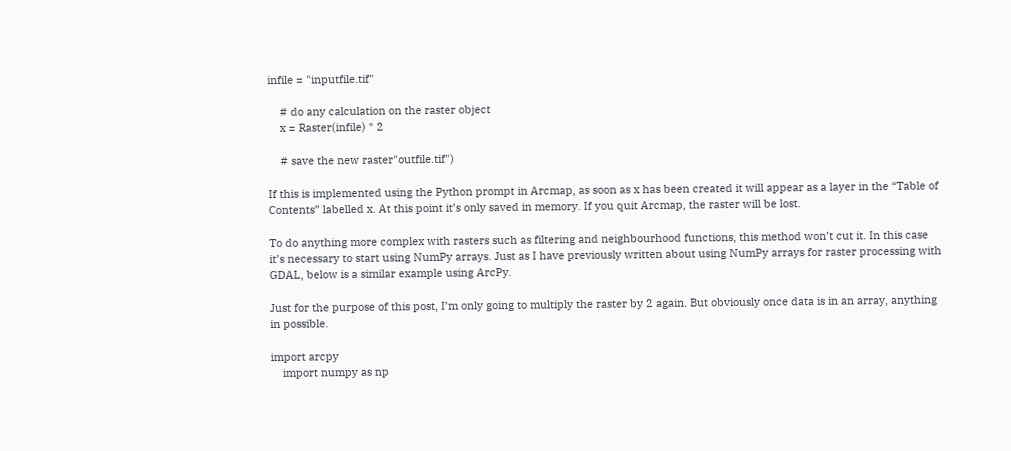infile = "inputfile.tif"

    # do any calculation on the raster object
    x = Raster(infile) * 2

    # save the new raster"outfile.tif")

If this is implemented using the Python prompt in Arcmap, as soon as x has been created it will appear as a layer in the “Table of Contents” labelled x. At this point it’s only saved in memory. If you quit Arcmap, the raster will be lost.

To do anything more complex with rasters such as filtering and neighbourhood functions, this method won’t cut it. In this case it’s necessary to start using NumPy arrays. Just as I have previously written about using NumPy arrays for raster processing with GDAL, below is a similar example using ArcPy.

Just for the purpose of this post, I’m only going to multiply the raster by 2 again. But obviously once data is in an array, anything in possible.

import arcpy
    import numpy as np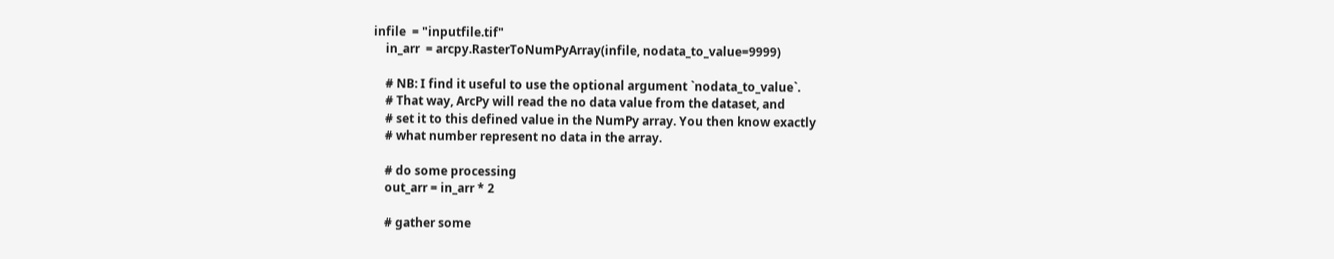infile  = "inputfile.tif"
    in_arr  = arcpy.RasterToNumPyArray(infile, nodata_to_value=9999)

    # NB: I find it useful to use the optional argument `nodata_to_value`.
    # That way, ArcPy will read the no data value from the dataset, and
    # set it to this defined value in the NumPy array. You then know exactly
    # what number represent no data in the array.

    # do some processing
    out_arr = in_arr * 2

    # gather some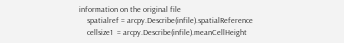information on the original file
    spatialref = arcpy.Describe(infile).spatialReference
    cellsize1  = arcpy.Describe(infile).meanCellHeight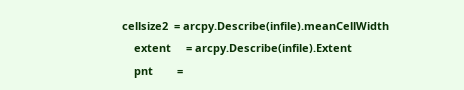cellsize2  = arcpy.Describe(infile).meanCellWidth
    extent     = arcpy.Describe(infile).Extent
    pnt        =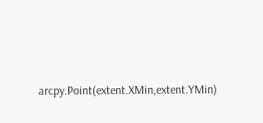arcpy.Point(extent.XMin,extent.YMin)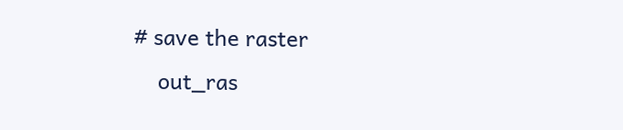# save the raster
    out_ras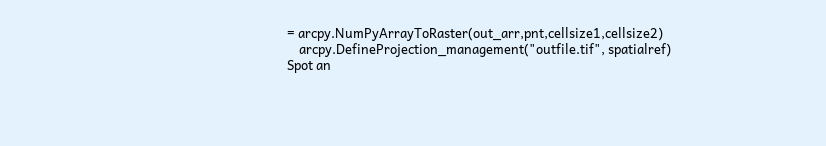= arcpy.NumPyArrayToRaster(out_arr,pnt,cellsize1,cellsize2)
    arcpy.DefineProjection_management("outfile.tif", spatialref)
Spot an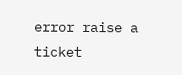error raise a ticket